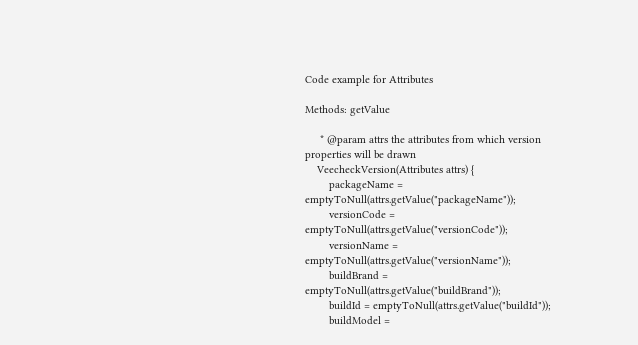Code example for Attributes

Methods: getValue

     * @param attrs the attributes from which version properties will be drawn
    VeecheckVersion(Attributes attrs) {
        packageName = emptyToNull(attrs.getValue("packageName"));
        versionCode = emptyToNull(attrs.getValue("versionCode"));
        versionName = emptyToNull(attrs.getValue("versionName"));
        buildBrand = emptyToNull(attrs.getValue("buildBrand"));
        buildId = emptyToNull(attrs.getValue("buildId"));
        buildModel =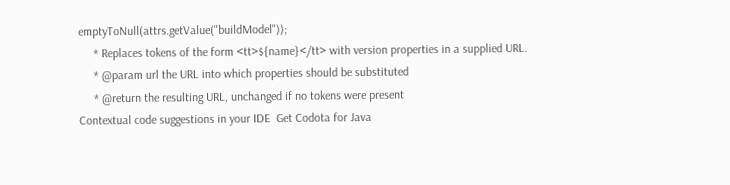emptyToNull(attrs.getValue("buildModel"));
     * Replaces tokens of the form <tt>${name}</tt> with version properties in a supplied URL.
     * @param url the URL into which properties should be substituted
     * @return the resulting URL, unchanged if no tokens were present
Contextual code suggestions in your IDE  Get Codota for Java